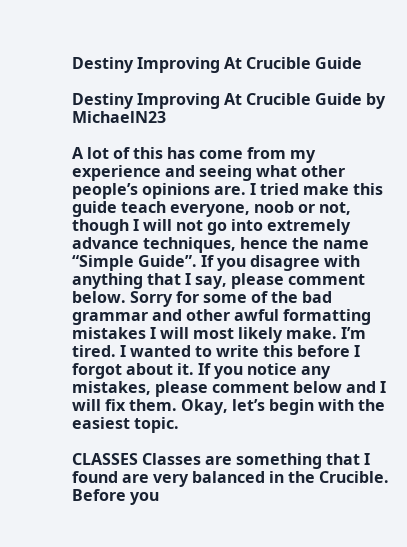Destiny Improving At Crucible Guide

Destiny Improving At Crucible Guide by MichaelN23

A lot of this has come from my experience and seeing what other people’s opinions are. I tried make this guide teach everyone, noob or not, though I will not go into extremely advance techniques, hence the name “Simple Guide”. If you disagree with anything that I say, please comment below. Sorry for some of the bad grammar and other awful formatting mistakes I will most likely make. I’m tired. I wanted to write this before I forgot about it. If you notice any mistakes, please comment below and I will fix them. Okay, let’s begin with the easiest topic.

CLASSES Classes are something that I found are very balanced in the Crucible. Before you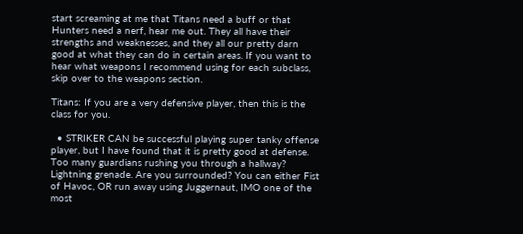start screaming at me that Titans need a buff or that Hunters need a nerf, hear me out. They all have their strengths and weaknesses, and they all our pretty darn good at what they can do in certain areas. If you want to hear what weapons I recommend using for each subclass, skip over to the weapons section.

Titans: If you are a very defensive player, then this is the class for you.

  • STRIKER CAN be successful playing super tanky offense player, but I have found that it is pretty good at defense. Too many guardians rushing you through a hallway? Lightning grenade. Are you surrounded? You can either Fist of Havoc, OR run away using Juggernaut, IMO one of the most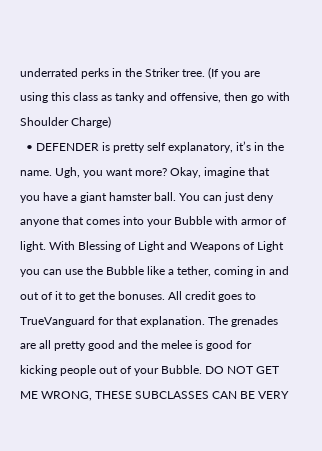underrated perks in the Striker tree. (If you are using this class as tanky and offensive, then go with Shoulder Charge)
  • DEFENDER is pretty self explanatory, it’s in the name. Ugh, you want more? Okay, imagine that you have a giant hamster ball. You can just deny anyone that comes into your Bubble with armor of light. With Blessing of Light and Weapons of Light you can use the Bubble like a tether, coming in and out of it to get the bonuses. All credit goes to TrueVanguard for that explanation. The grenades are all pretty good and the melee is good for kicking people out of your Bubble. DO NOT GET ME WRONG, THESE SUBCLASSES CAN BE VERY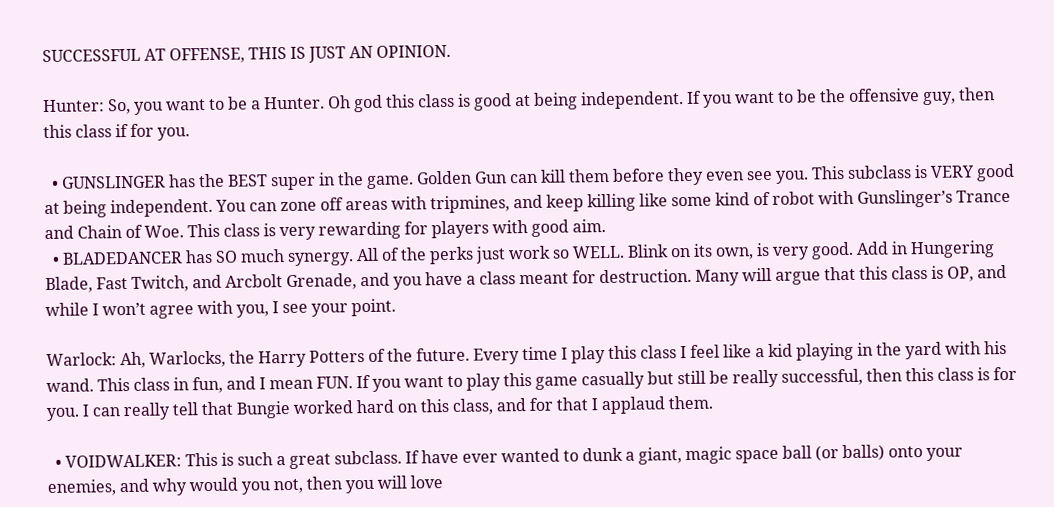SUCCESSFUL AT OFFENSE, THIS IS JUST AN OPINION.

Hunter: So, you want to be a Hunter. Oh god this class is good at being independent. If you want to be the offensive guy, then this class if for you.

  • GUNSLINGER has the BEST super in the game. Golden Gun can kill them before they even see you. This subclass is VERY good at being independent. You can zone off areas with tripmines, and keep killing like some kind of robot with Gunslinger’s Trance and Chain of Woe. This class is very rewarding for players with good aim.
  • BLADEDANCER has SO much synergy. All of the perks just work so WELL. Blink on its own, is very good. Add in Hungering Blade, Fast Twitch, and Arcbolt Grenade, and you have a class meant for destruction. Many will argue that this class is OP, and while I won’t agree with you, I see your point.

Warlock: Ah, Warlocks, the Harry Potters of the future. Every time I play this class I feel like a kid playing in the yard with his wand. This class in fun, and I mean FUN. If you want to play this game casually but still be really successful, then this class is for you. I can really tell that Bungie worked hard on this class, and for that I applaud them.

  • VOIDWALKER: This is such a great subclass. If have ever wanted to dunk a giant, magic space ball (or balls) onto your enemies, and why would you not, then you will love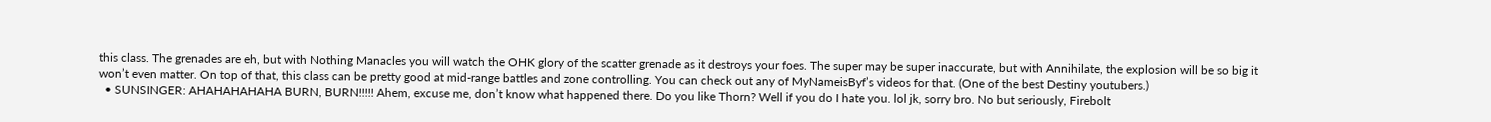this class. The grenades are eh, but with Nothing Manacles you will watch the OHK glory of the scatter grenade as it destroys your foes. The super may be super inaccurate, but with Annihilate, the explosion will be so big it won’t even matter. On top of that, this class can be pretty good at mid-range battles and zone controlling. You can check out any of MyNameisByf’s videos for that. (One of the best Destiny youtubers.)
  • SUNSINGER: AHAHAHAHAHA BURN, BURN!!!!! Ahem, excuse me, don’t know what happened there. Do you like Thorn? Well if you do I hate you. lol jk, sorry bro. No but seriously, Firebolt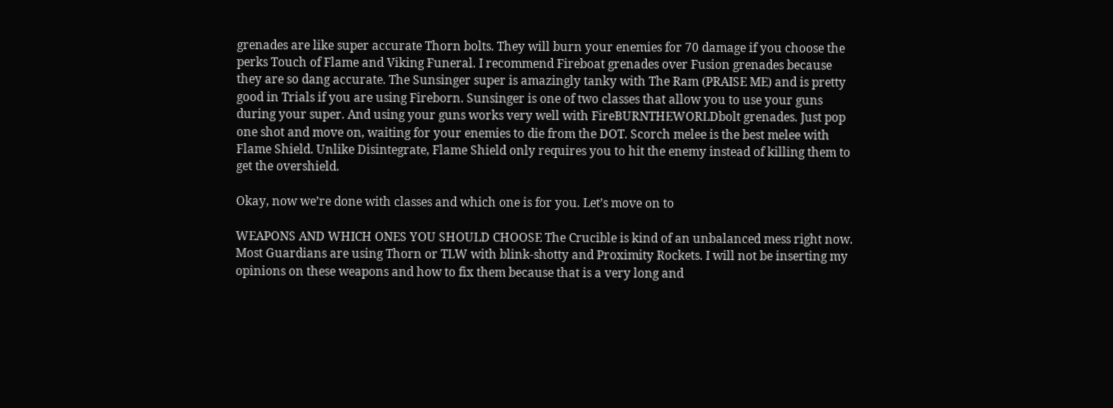grenades are like super accurate Thorn bolts. They will burn your enemies for 70 damage if you choose the perks Touch of Flame and Viking Funeral. I recommend Fireboat grenades over Fusion grenades because they are so dang accurate. The Sunsinger super is amazingly tanky with The Ram (PRAISE ME) and is pretty good in Trials if you are using Fireborn. Sunsinger is one of two classes that allow you to use your guns during your super. And using your guns works very well with FireBURNTHEWORLDbolt grenades. Just pop one shot and move on, waiting for your enemies to die from the DOT. Scorch melee is the best melee with Flame Shield. Unlike Disintegrate, Flame Shield only requires you to hit the enemy instead of killing them to get the overshield.

Okay, now we’re done with classes and which one is for you. Let’s move on to

WEAPONS AND WHICH ONES YOU SHOULD CHOOSE The Crucible is kind of an unbalanced mess right now. Most Guardians are using Thorn or TLW with blink-shotty and Proximity Rockets. I will not be inserting my opinions on these weapons and how to fix them because that is a very long and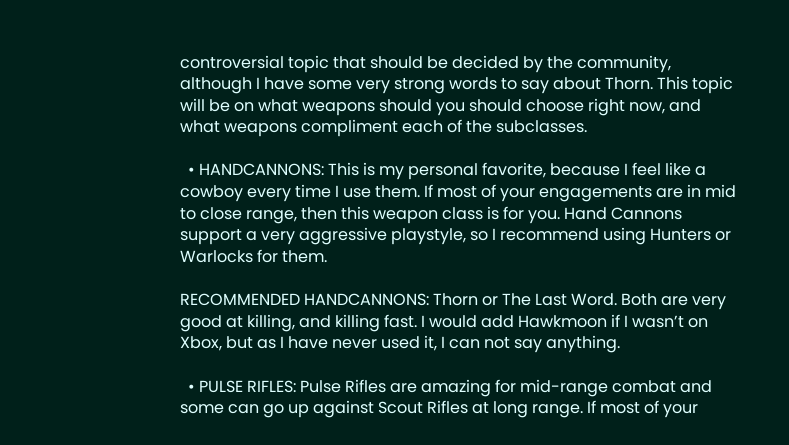controversial topic that should be decided by the community, although I have some very strong words to say about Thorn. This topic will be on what weapons should you should choose right now, and what weapons compliment each of the subclasses.

  • HANDCANNONS: This is my personal favorite, because I feel like a cowboy every time I use them. If most of your engagements are in mid to close range, then this weapon class is for you. Hand Cannons support a very aggressive playstyle, so I recommend using Hunters or Warlocks for them.

RECOMMENDED HANDCANNONS: Thorn or The Last Word. Both are very good at killing, and killing fast. I would add Hawkmoon if I wasn’t on Xbox, but as I have never used it, I can not say anything.

  • PULSE RIFLES: Pulse Rifles are amazing for mid-range combat and some can go up against Scout Rifles at long range. If most of your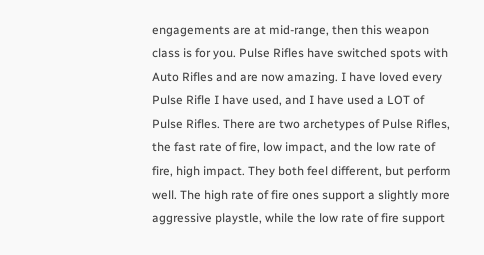engagements are at mid-range, then this weapon class is for you. Pulse Rifles have switched spots with Auto Rifles and are now amazing. I have loved every Pulse Rifle I have used, and I have used a LOT of Pulse Rifles. There are two archetypes of Pulse Rifles, the fast rate of fire, low impact, and the low rate of fire, high impact. They both feel different, but perform well. The high rate of fire ones support a slightly more aggressive playstle, while the low rate of fire support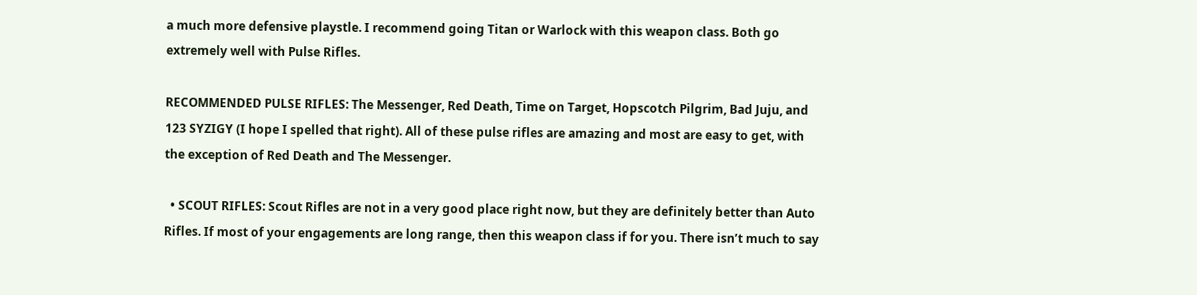a much more defensive playstle. I recommend going Titan or Warlock with this weapon class. Both go extremely well with Pulse Rifles.

RECOMMENDED PULSE RIFLES: The Messenger, Red Death, Time on Target, Hopscotch Pilgrim, Bad Juju, and 123 SYZIGY (I hope I spelled that right). All of these pulse rifles are amazing and most are easy to get, with the exception of Red Death and The Messenger.

  • SCOUT RIFLES: Scout Rifles are not in a very good place right now, but they are definitely better than Auto Rifles. If most of your engagements are long range, then this weapon class if for you. There isn’t much to say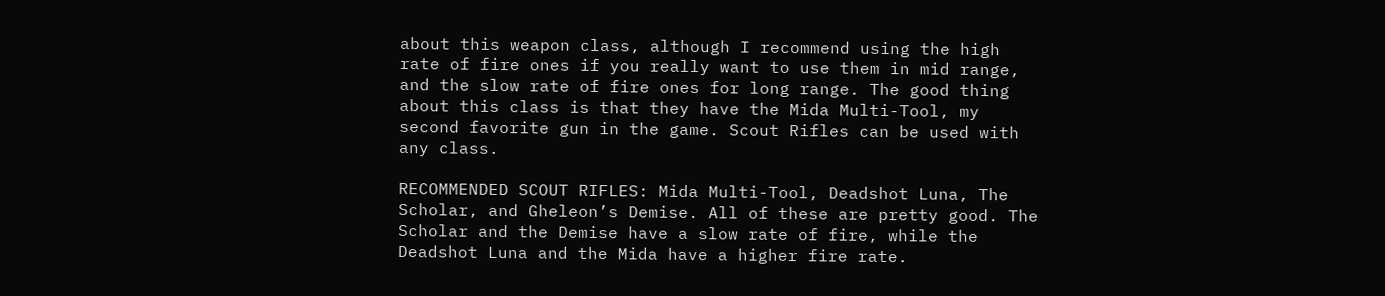about this weapon class, although I recommend using the high rate of fire ones if you really want to use them in mid range, and the slow rate of fire ones for long range. The good thing about this class is that they have the Mida Multi-Tool, my second favorite gun in the game. Scout Rifles can be used with any class.

RECOMMENDED SCOUT RIFLES: Mida Multi-Tool, Deadshot Luna, The Scholar, and Gheleon’s Demise. All of these are pretty good. The Scholar and the Demise have a slow rate of fire, while the Deadshot Luna and the Mida have a higher fire rate.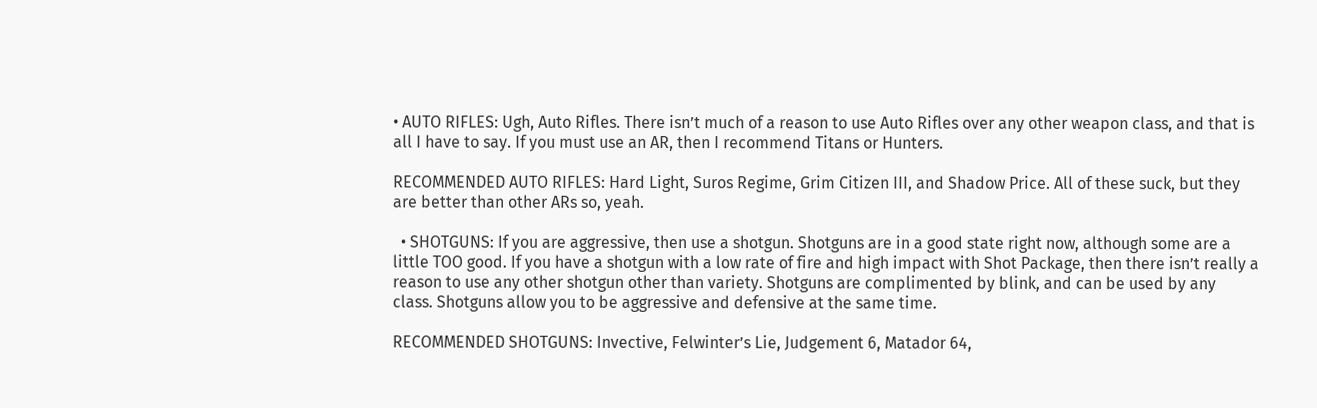• AUTO RIFLES: Ugh, Auto Rifles. There isn’t much of a reason to use Auto Rifles over any other weapon class, and that is all I have to say. If you must use an AR, then I recommend Titans or Hunters.

RECOMMENDED AUTO RIFLES: Hard Light, Suros Regime, Grim Citizen III, and Shadow Price. All of these suck, but they are better than other ARs so, yeah.

  • SHOTGUNS: If you are aggressive, then use a shotgun. Shotguns are in a good state right now, although some are a little TOO good. If you have a shotgun with a low rate of fire and high impact with Shot Package, then there isn’t really a reason to use any other shotgun other than variety. Shotguns are complimented by blink, and can be used by any class. Shotguns allow you to be aggressive and defensive at the same time.

RECOMMENDED SHOTGUNS: Invective, Felwinter’s Lie, Judgement 6, Matador 64,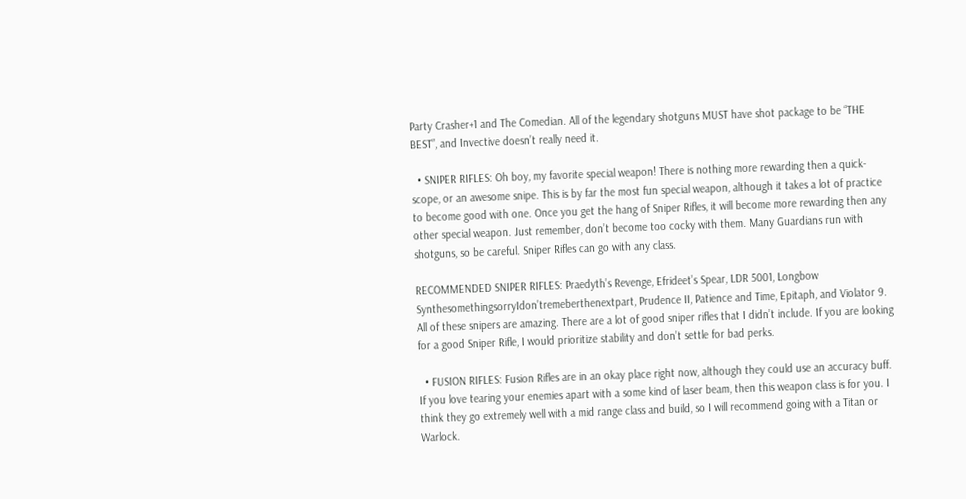Party Crasher+1 and The Comedian. All of the legendary shotguns MUST have shot package to be “THE BEST”, and Invective doesn’t really need it.

  • SNIPER RIFLES: Oh boy, my favorite special weapon! There is nothing more rewarding then a quick-scope, or an awesome snipe. This is by far the most fun special weapon, although it takes a lot of practice to become good with one. Once you get the hang of Sniper Rifles, it will become more rewarding then any other special weapon. Just remember, don’t become too cocky with them. Many Guardians run with shotguns, so be careful. Sniper Rifles can go with any class.

RECOMMENDED SNIPER RIFLES: Praedyth’s Revenge, Efrideet’s Spear, LDR 5001, Longbow SynthesomethingsorryIdon’tremeberthenextpart, Prudence II, Patience and Time, Epitaph, and Violator 9. All of these snipers are amazing. There are a lot of good sniper rifles that I didn’t include. If you are looking for a good Sniper Rifle, I would prioritize stability and don’t settle for bad perks.

  • FUSION RIFLES: Fusion Rifles are in an okay place right now, although they could use an accuracy buff. If you love tearing your enemies apart with a some kind of laser beam, then this weapon class is for you. I think they go extremely well with a mid range class and build, so I will recommend going with a Titan or Warlock.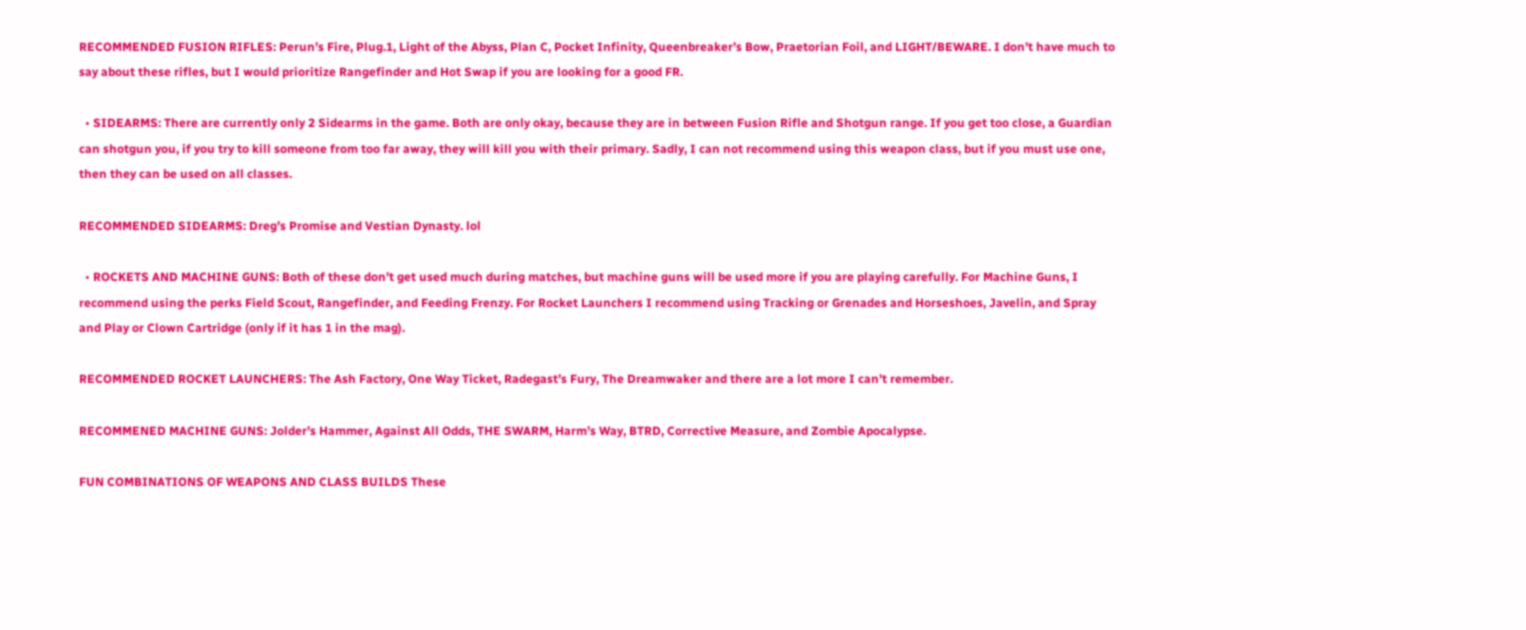RECOMMENDED FUSION RIFLES: Perun’s Fire, Plug.1, Light of the Abyss, Plan C, Pocket Infinity, Queenbreaker’s Bow, Praetorian Foil, and LIGHT/BEWARE. I don’t have much to say about these rifles, but I would prioritize Rangefinder and Hot Swap if you are looking for a good FR.

  • SIDEARMS: There are currently only 2 Sidearms in the game. Both are only okay, because they are in between Fusion Rifle and Shotgun range. If you get too close, a Guardian can shotgun you, if you try to kill someone from too far away, they will kill you with their primary. Sadly, I can not recommend using this weapon class, but if you must use one, then they can be used on all classes.

RECOMMENDED SIDEARMS: Dreg’s Promise and Vestian Dynasty. lol

  • ROCKETS AND MACHINE GUNS: Both of these don’t get used much during matches, but machine guns will be used more if you are playing carefully. For Machine Guns, I recommend using the perks Field Scout, Rangefinder, and Feeding Frenzy. For Rocket Launchers I recommend using Tracking or Grenades and Horseshoes, Javelin, and Spray and Play or Clown Cartridge (only if it has 1 in the mag).

RECOMMENDED ROCKET LAUNCHERS: The Ash Factory, One Way Ticket, Radegast’s Fury, The Dreamwaker and there are a lot more I can’t remember.

RECOMMENED MACHINE GUNS: Jolder’s Hammer, Against All Odds, THE SWARM, Harm’s Way, BTRD, Corrective Measure, and Zombie Apocalypse.

FUN COMBINATIONS OF WEAPONS AND CLASS BUILDS These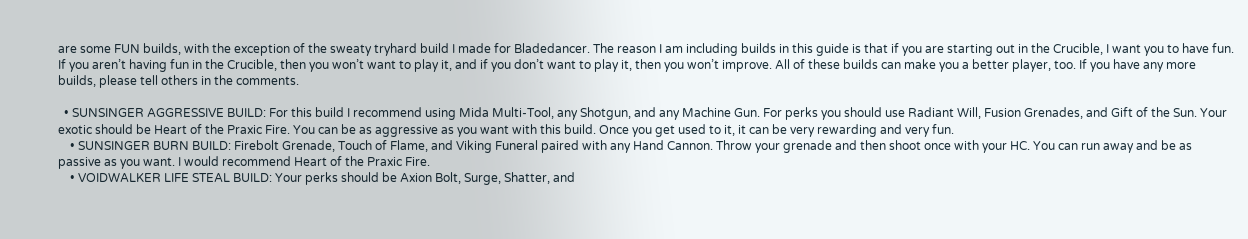are some FUN builds, with the exception of the sweaty tryhard build I made for Bladedancer. The reason I am including builds in this guide is that if you are starting out in the Crucible, I want you to have fun. If you aren’t having fun in the Crucible, then you won’t want to play it, and if you don’t want to play it, then you won’t improve. All of these builds can make you a better player, too. If you have any more builds, please tell others in the comments.

  • SUNSINGER AGGRESSIVE BUILD: For this build I recommend using Mida Multi-Tool, any Shotgun, and any Machine Gun. For perks you should use Radiant Will, Fusion Grenades, and Gift of the Sun. Your exotic should be Heart of the Praxic Fire. You can be as aggressive as you want with this build. Once you get used to it, it can be very rewarding and very fun.
    • SUNSINGER BURN BUILD: Firebolt Grenade, Touch of Flame, and Viking Funeral paired with any Hand Cannon. Throw your grenade and then shoot once with your HC. You can run away and be as passive as you want. I would recommend Heart of the Praxic Fire.
    • VOIDWALKER LIFE STEAL BUILD: Your perks should be Axion Bolt, Surge, Shatter, and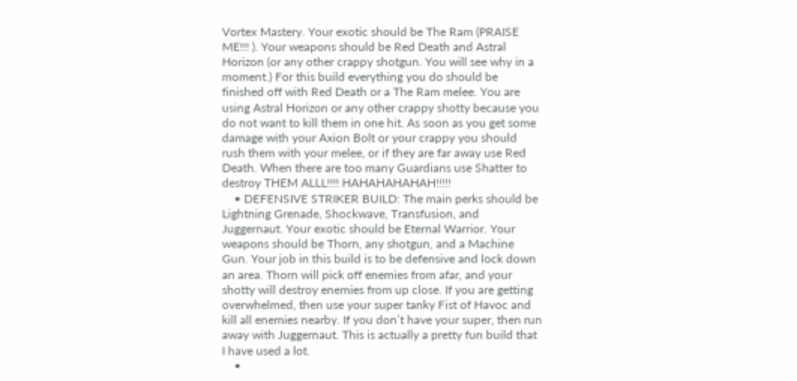Vortex Mastery. Your exotic should be The Ram (PRAISE ME!!! ). Your weapons should be Red Death and Astral Horizon (or any other crappy shotgun. You will see why in a moment.) For this build everything you do should be finished off with Red Death or a The Ram melee. You are using Astral Horizon or any other crappy shotty because you do not want to kill them in one hit. As soon as you get some damage with your Axion Bolt or your crappy you should rush them with your melee, or if they are far away use Red Death. When there are too many Guardians use Shatter to destroy THEM ALLL!!!! HAHAHAHAHAH!!!!!
    • DEFENSIVE STRIKER BUILD: The main perks should be Lightning Grenade, Shockwave, Transfusion, and Juggernaut. Your exotic should be Eternal Warrior. Your weapons should be Thorn, any shotgun, and a Machine Gun. Your job in this build is to be defensive and lock down an area. Thorn will pick off enemies from afar, and your shotty will destroy enemies from up close. If you are getting overwhelmed, then use your super tanky Fist of Havoc and kill all enemies nearby. If you don’t have your super, then run away with Juggernaut. This is actually a pretty fun build that I have used a lot.
    •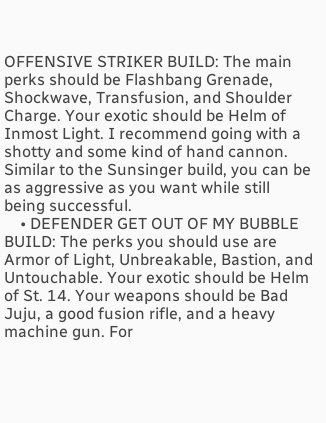OFFENSIVE STRIKER BUILD: The main perks should be Flashbang Grenade, Shockwave, Transfusion, and Shoulder Charge. Your exotic should be Helm of Inmost Light. I recommend going with a shotty and some kind of hand cannon. Similar to the Sunsinger build, you can be as aggressive as you want while still being successful.
    • DEFENDER GET OUT OF MY BUBBLE BUILD: The perks you should use are Armor of Light, Unbreakable, Bastion, and Untouchable. Your exotic should be Helm of St. 14. Your weapons should be Bad Juju, a good fusion rifle, and a heavy machine gun. For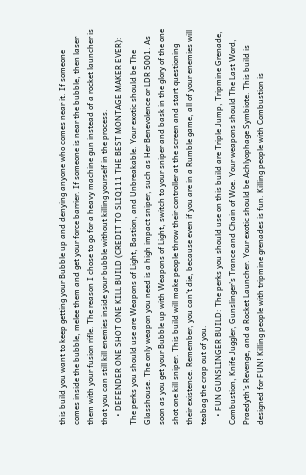this build you want to keep getting your Bubble up and denying anyone who comes near it. If someone comes inside the bubble, melee them and get your force barrier. If someone is near the bubble, then laser them with your fusion rifle. The reason I chose to go for a heavy machine gun instead of a rocket launcher is that you can still kill enemies inside your bubble without killing yourself in the process.
    • DEFENDER ONE SHOT ONE KILL BUILD (CREDIT TO SLIQ111 THE BEST MONTAGE MAKER EVER): The perks you should use are Weapons of Light, Bastion, and Unbreakable. Your exotic should be The Glasshouse. The only weapon you need is a high impact sniper, such as Her Benevolence or LDR 5001. As soon as you get your Bubble up with Weapons of Light, switch to your sniper and bask in the glory of the one shot one kill sniper. This build will make people throw their controller at the screen and start questioning their existence. Remember, you can’t die, because even if you are in a Rumble game, all of your enemies will teabag the crap out of you.
    • FUN GUNSLINGER BUILD: The perks you should use on this build are Triple Jump, Tripmine Grenade, Combustion, Knife Juggler, Gunslinger’s Trance and Chain of Woe. Your weapons should The Last Word, Praedyth’s Revenge, and a Rocket Launcher. Your exotic should be Achlyophage Symbiote. This build is designed for FUN! Killing people with tripmine grenades is fun. Killing people with Combustion is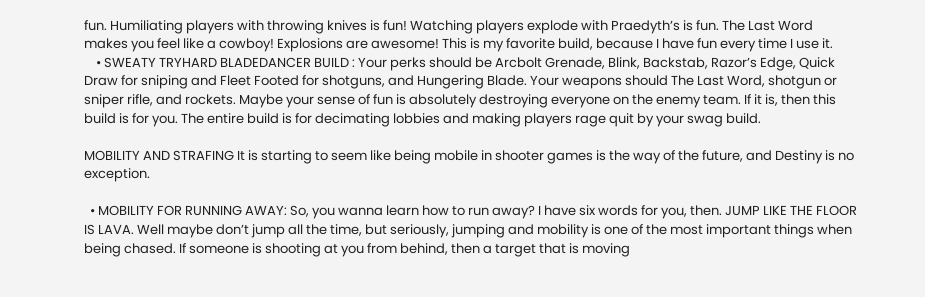fun. Humiliating players with throwing knives is fun! Watching players explode with Praedyth’s is fun. The Last Word makes you feel like a cowboy! Explosions are awesome! This is my favorite build, because I have fun every time I use it.
    • SWEATY TRYHARD BLADEDANCER BUILD : Your perks should be Arcbolt Grenade, Blink, Backstab, Razor’s Edge, Quick Draw for sniping and Fleet Footed for shotguns, and Hungering Blade. Your weapons should The Last Word, shotgun or sniper rifle, and rockets. Maybe your sense of fun is absolutely destroying everyone on the enemy team. If it is, then this build is for you. The entire build is for decimating lobbies and making players rage quit by your swag build.

MOBILITY AND STRAFING It is starting to seem like being mobile in shooter games is the way of the future, and Destiny is no exception.

  • MOBILITY FOR RUNNING AWAY: So, you wanna learn how to run away? I have six words for you, then. JUMP LIKE THE FLOOR IS LAVA. Well maybe don’t jump all the time, but seriously, jumping and mobility is one of the most important things when being chased. If someone is shooting at you from behind, then a target that is moving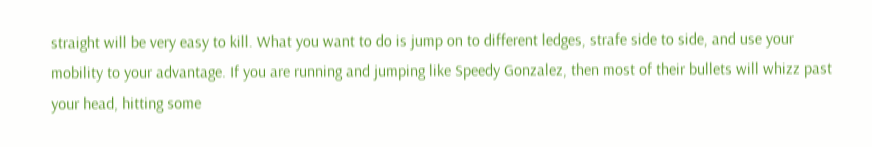straight will be very easy to kill. What you want to do is jump on to different ledges, strafe side to side, and use your mobility to your advantage. If you are running and jumping like Speedy Gonzalez, then most of their bullets will whizz past your head, hitting some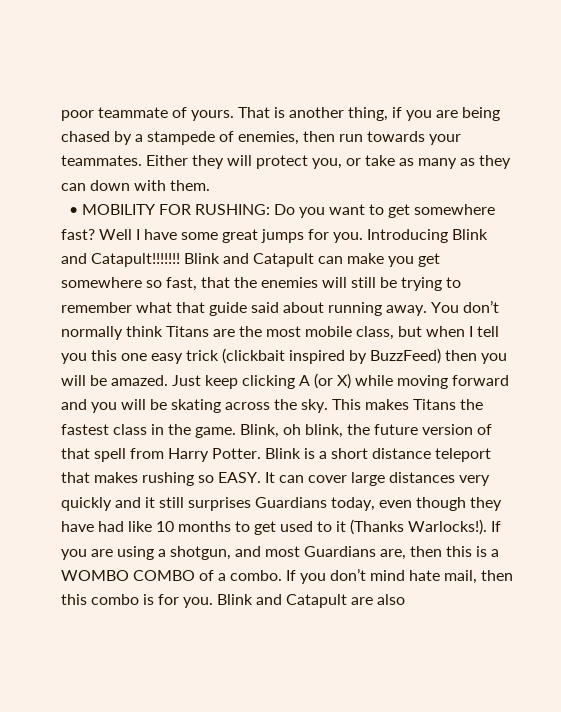poor teammate of yours. That is another thing, if you are being chased by a stampede of enemies, then run towards your teammates. Either they will protect you, or take as many as they can down with them.
  • MOBILITY FOR RUSHING: Do you want to get somewhere fast? Well I have some great jumps for you. Introducing Blink and Catapult!!!!!!! Blink and Catapult can make you get somewhere so fast, that the enemies will still be trying to remember what that guide said about running away. You don’t normally think Titans are the most mobile class, but when I tell you this one easy trick (clickbait inspired by BuzzFeed) then you will be amazed. Just keep clicking A (or X) while moving forward and you will be skating across the sky. This makes Titans the fastest class in the game. Blink, oh blink, the future version of that spell from Harry Potter. Blink is a short distance teleport that makes rushing so EASY. It can cover large distances very quickly and it still surprises Guardians today, even though they have had like 10 months to get used to it (Thanks Warlocks!). If you are using a shotgun, and most Guardians are, then this is a WOMBO COMBO of a combo. If you don’t mind hate mail, then this combo is for you. Blink and Catapult are also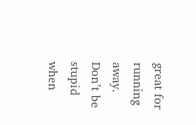great for running away. Don’t be stupid when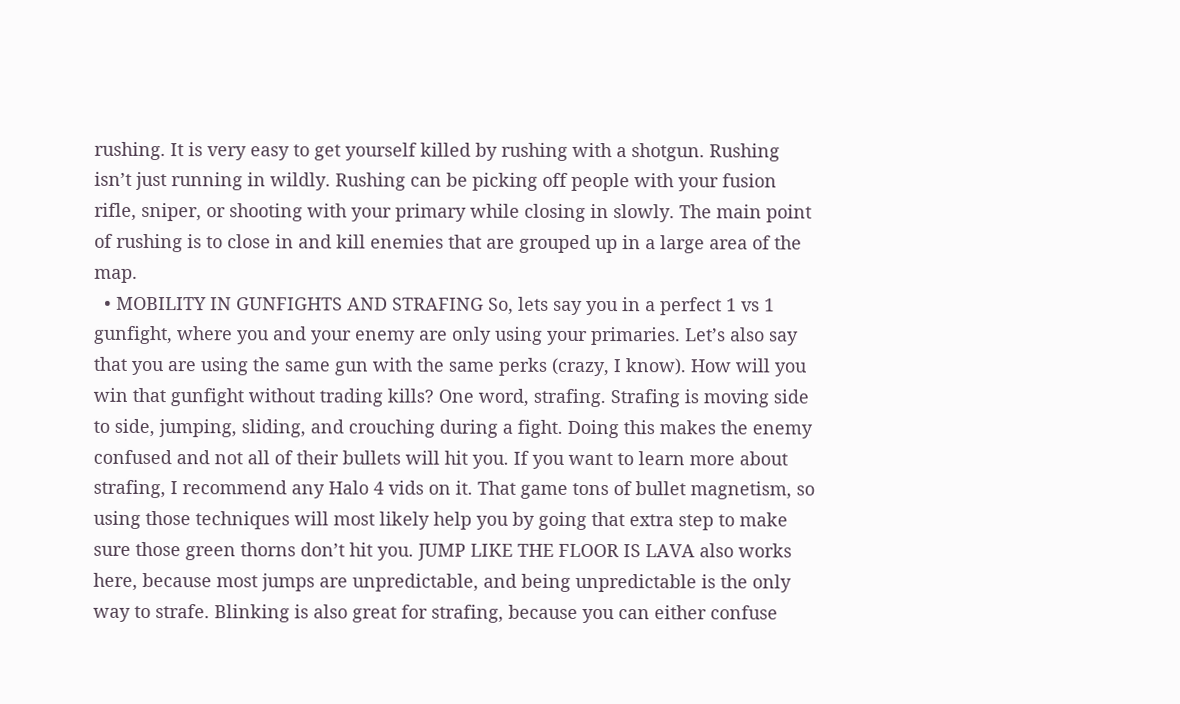rushing. It is very easy to get yourself killed by rushing with a shotgun. Rushing isn’t just running in wildly. Rushing can be picking off people with your fusion rifle, sniper, or shooting with your primary while closing in slowly. The main point of rushing is to close in and kill enemies that are grouped up in a large area of the map.
  • MOBILITY IN GUNFIGHTS AND STRAFING So, lets say you in a perfect 1 vs 1 gunfight, where you and your enemy are only using your primaries. Let’s also say that you are using the same gun with the same perks (crazy, I know). How will you win that gunfight without trading kills? One word, strafing. Strafing is moving side to side, jumping, sliding, and crouching during a fight. Doing this makes the enemy confused and not all of their bullets will hit you. If you want to learn more about strafing, I recommend any Halo 4 vids on it. That game tons of bullet magnetism, so using those techniques will most likely help you by going that extra step to make sure those green thorns don’t hit you. JUMP LIKE THE FLOOR IS LAVA also works here, because most jumps are unpredictable, and being unpredictable is the only way to strafe. Blinking is also great for strafing, because you can either confuse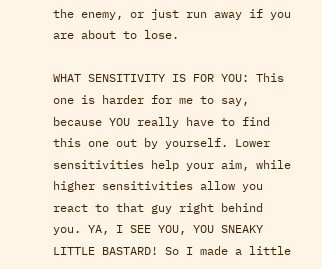the enemy, or just run away if you are about to lose.

WHAT SENSITIVITY IS FOR YOU: This one is harder for me to say, because YOU really have to find this one out by yourself. Lower sensitivities help your aim, while higher sensitivities allow you react to that guy right behind you. YA, I SEE YOU, YOU SNEAKY LITTLE BASTARD! So I made a little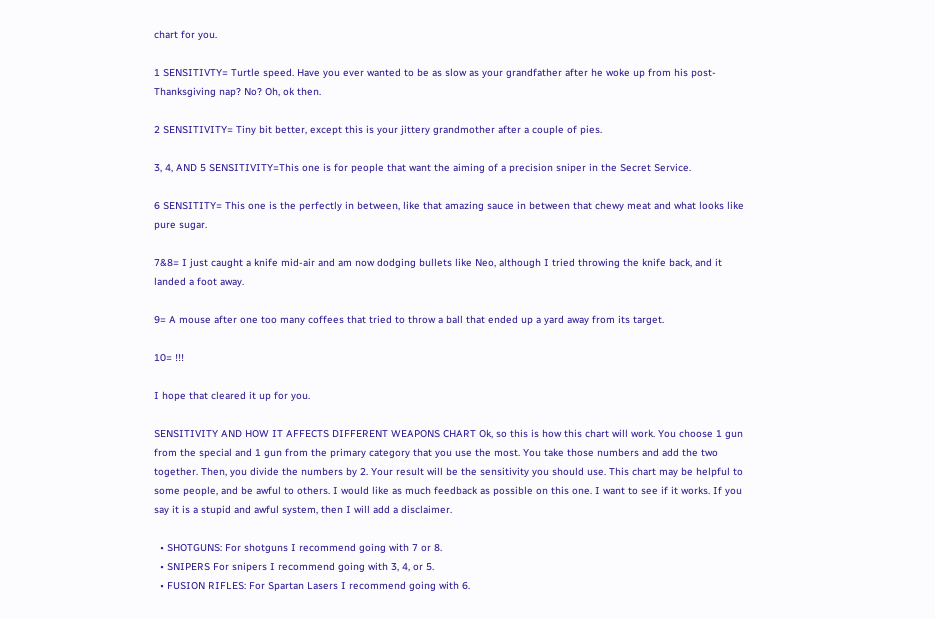chart for you.

1 SENSITIVTY= Turtle speed. Have you ever wanted to be as slow as your grandfather after he woke up from his post-Thanksgiving nap? No? Oh, ok then.

2 SENSITIVITY= Tiny bit better, except this is your jittery grandmother after a couple of pies.

3, 4, AND 5 SENSITIVITY=This one is for people that want the aiming of a precision sniper in the Secret Service.

6 SENSITITY= This one is the perfectly in between, like that amazing sauce in between that chewy meat and what looks like pure sugar.

7&8= I just caught a knife mid-air and am now dodging bullets like Neo, although I tried throwing the knife back, and it landed a foot away.

9= A mouse after one too many coffees that tried to throw a ball that ended up a yard away from its target.

10= !!!

I hope that cleared it up for you.

SENSITIVITY AND HOW IT AFFECTS DIFFERENT WEAPONS CHART Ok, so this is how this chart will work. You choose 1 gun from the special and 1 gun from the primary category that you use the most. You take those numbers and add the two together. Then, you divide the numbers by 2. Your result will be the sensitivity you should use. This chart may be helpful to some people, and be awful to others. I would like as much feedback as possible on this one. I want to see if it works. If you say it is a stupid and awful system, then I will add a disclaimer.

  • SHOTGUNS: For shotguns I recommend going with 7 or 8.
  • SNIPERS For snipers I recommend going with 3, 4, or 5.
  • FUSION RIFLES: For Spartan Lasers I recommend going with 6.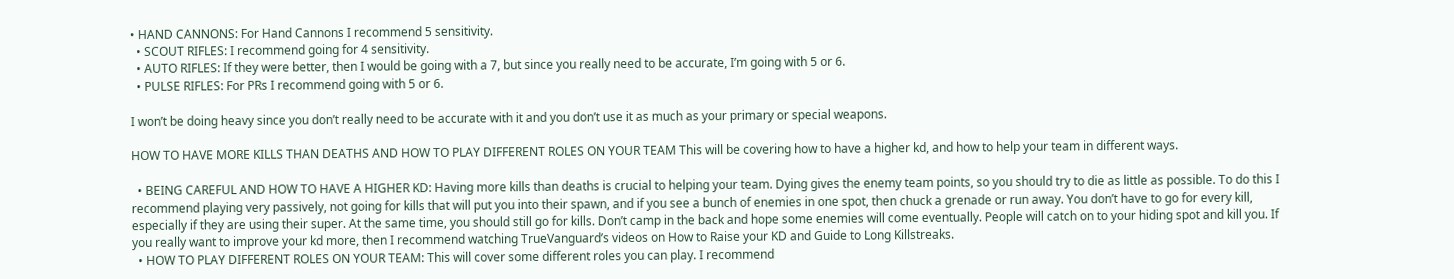• HAND CANNONS: For Hand Cannons I recommend 5 sensitivity.
  • SCOUT RIFLES: I recommend going for 4 sensitivity.
  • AUTO RIFLES: If they were better, then I would be going with a 7, but since you really need to be accurate, I’m going with 5 or 6.
  • PULSE RIFLES: For PRs I recommend going with 5 or 6.

I won’t be doing heavy since you don’t really need to be accurate with it and you don’t use it as much as your primary or special weapons.

HOW TO HAVE MORE KILLS THAN DEATHS AND HOW TO PLAY DIFFERENT ROLES ON YOUR TEAM This will be covering how to have a higher kd, and how to help your team in different ways.

  • BEING CAREFUL AND HOW TO HAVE A HIGHER KD: Having more kills than deaths is crucial to helping your team. Dying gives the enemy team points, so you should try to die as little as possible. To do this I recommend playing very passively, not going for kills that will put you into their spawn, and if you see a bunch of enemies in one spot, then chuck a grenade or run away. You don’t have to go for every kill, especially if they are using their super. At the same time, you should still go for kills. Don’t camp in the back and hope some enemies will come eventually. People will catch on to your hiding spot and kill you. If you really want to improve your kd more, then I recommend watching TrueVanguard’s videos on How to Raise your KD and Guide to Long Killstreaks.
  • HOW TO PLAY DIFFERENT ROLES ON YOUR TEAM: This will cover some different roles you can play. I recommend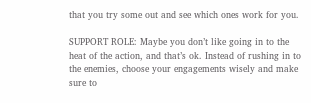that you try some out and see which ones work for you.

SUPPORT ROLE: Maybe you don’t like going in to the heat of the action, and that’s ok. Instead of rushing in to the enemies, choose your engagements wisely and make sure to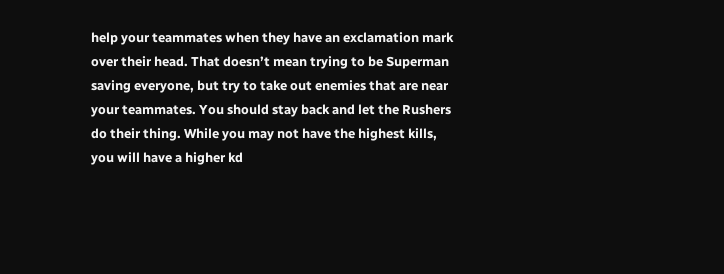help your teammates when they have an exclamation mark over their head. That doesn’t mean trying to be Superman saving everyone, but try to take out enemies that are near your teammates. You should stay back and let the Rushers do their thing. While you may not have the highest kills, you will have a higher kd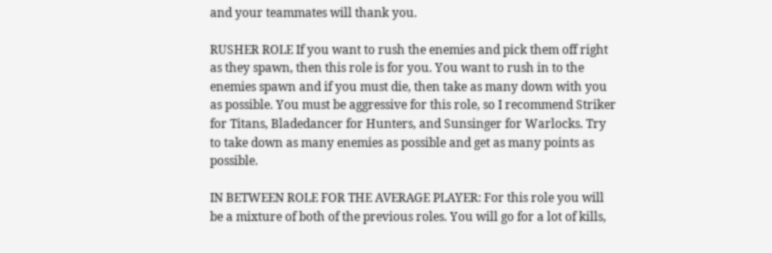and your teammates will thank you.

RUSHER ROLE If you want to rush the enemies and pick them off right as they spawn, then this role is for you. You want to rush in to the enemies spawn and if you must die, then take as many down with you as possible. You must be aggressive for this role, so I recommend Striker for Titans, Bladedancer for Hunters, and Sunsinger for Warlocks. Try to take down as many enemies as possible and get as many points as possible.

IN BETWEEN ROLE FOR THE AVERAGE PLAYER: For this role you will be a mixture of both of the previous roles. You will go for a lot of kills,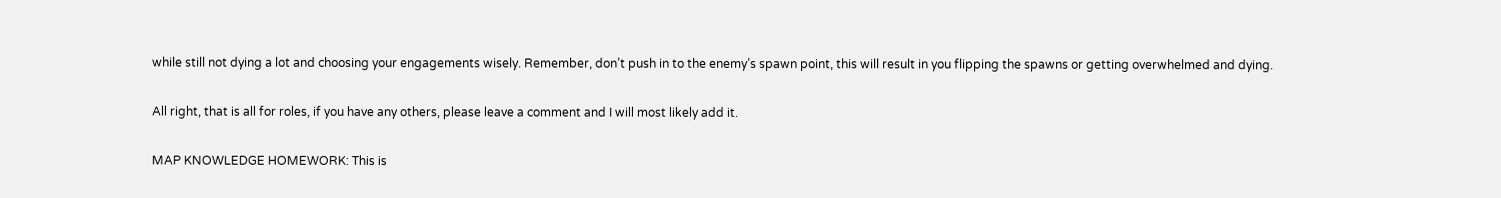while still not dying a lot and choosing your engagements wisely. Remember, don’t push in to the enemy’s spawn point, this will result in you flipping the spawns or getting overwhelmed and dying.

All right, that is all for roles, if you have any others, please leave a comment and I will most likely add it.

MAP KNOWLEDGE HOMEWORK: This is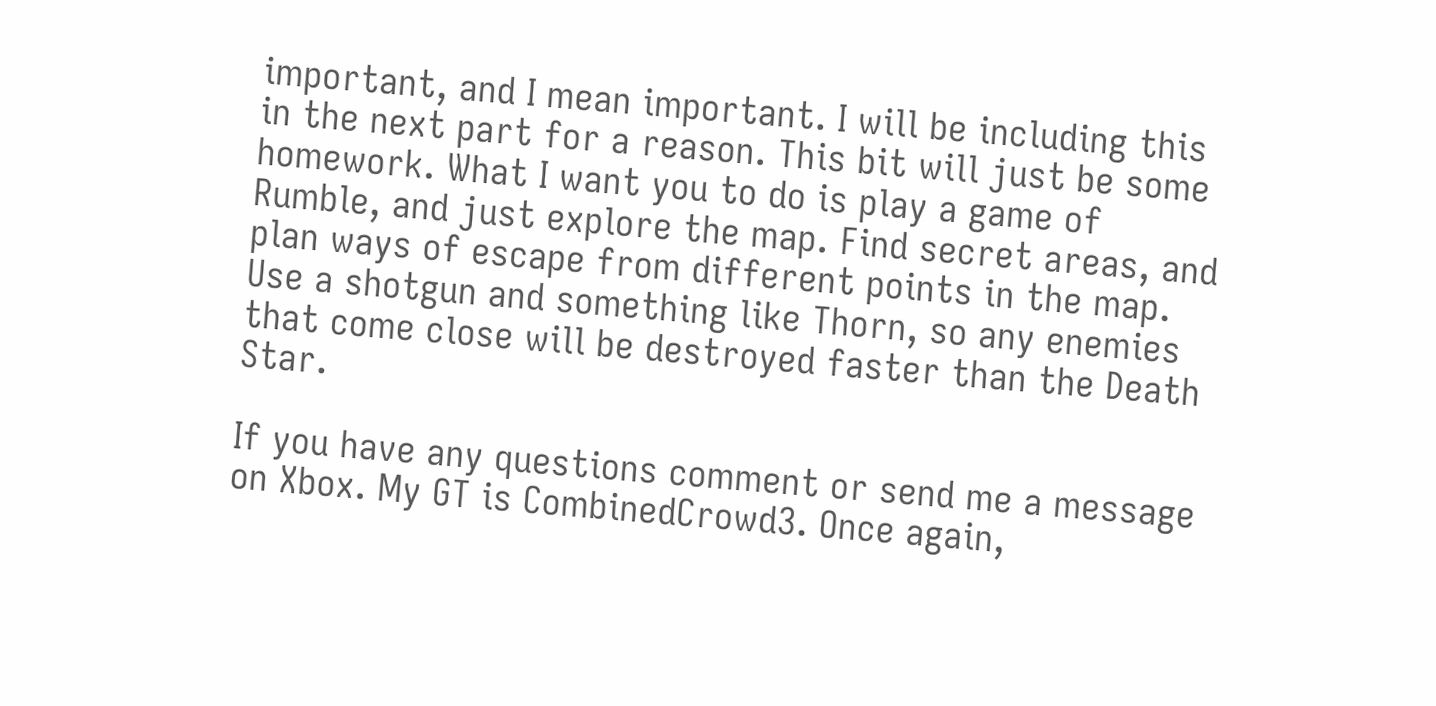important, and I mean important. I will be including this in the next part for a reason. This bit will just be some homework. What I want you to do is play a game of Rumble, and just explore the map. Find secret areas, and plan ways of escape from different points in the map. Use a shotgun and something like Thorn, so any enemies that come close will be destroyed faster than the Death Star.

If you have any questions comment or send me a message on Xbox. My GT is CombinedCrowd3. Once again,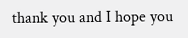thank you and I hope you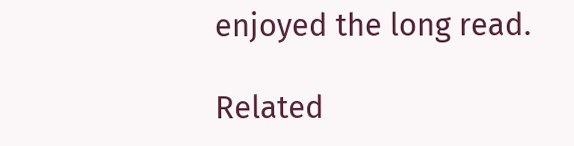enjoyed the long read.

Related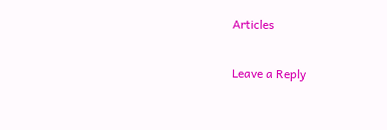Articles

Leave a Reply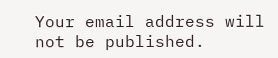Your email address will not be published.